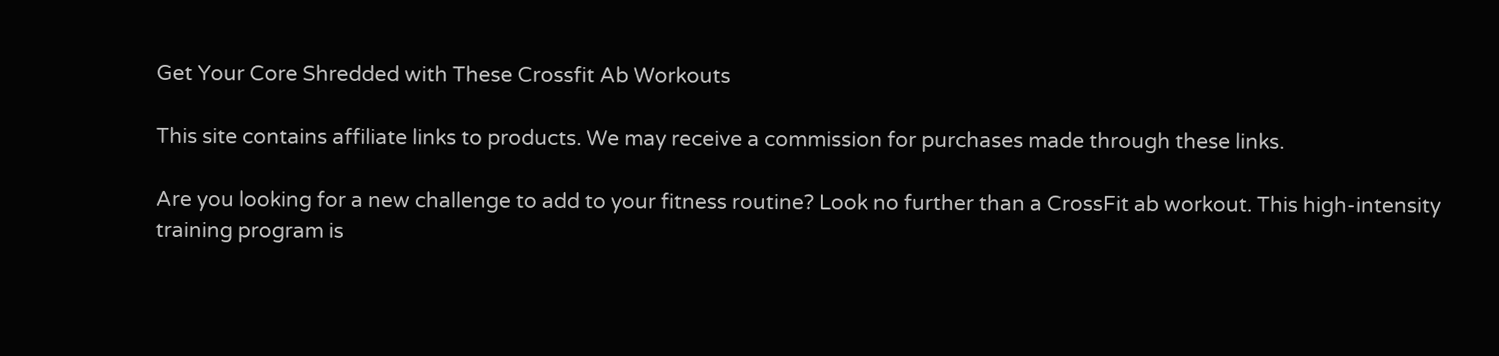Get Your Core Shredded with These Crossfit Ab Workouts

This site contains affiliate links to products. We may receive a commission for purchases made through these links.

Are you looking for a new challenge to add to your fitness routine? Look no further than a CrossFit ab workout. This high-intensity training program is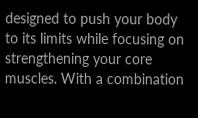designed to push your body to its limits while focusing on strengthening your core muscles. With a combination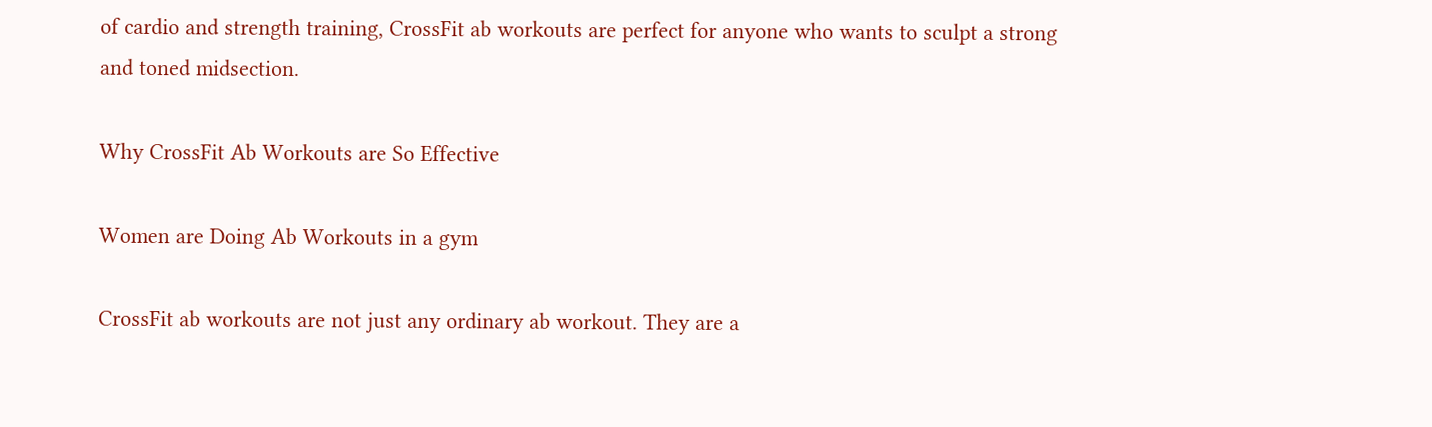of cardio and strength training, CrossFit ab workouts are perfect for anyone who wants to sculpt a strong and toned midsection.

Why CrossFit Ab Workouts are So Effective

Women are Doing Ab Workouts in a gym

CrossFit ab workouts are not just any ordinary ab workout. They are a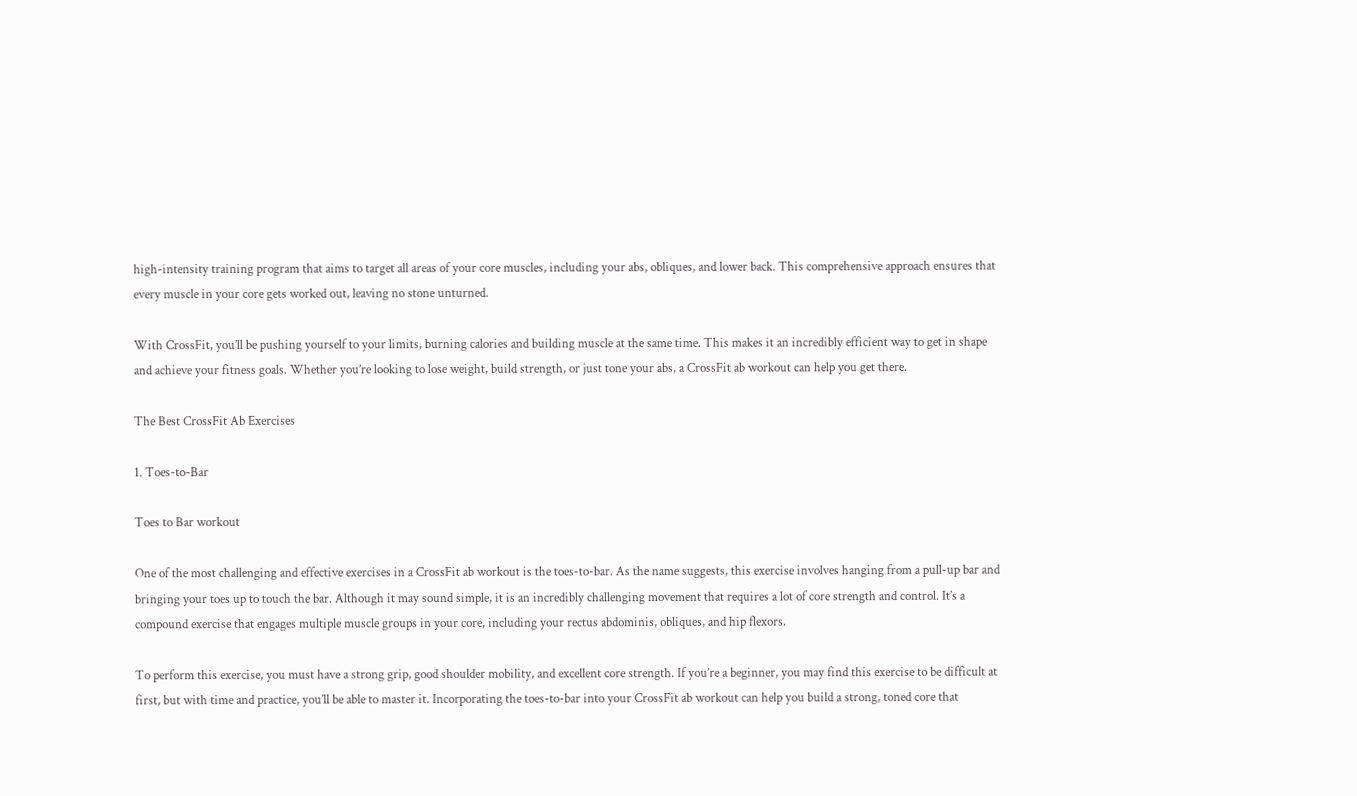high-intensity training program that aims to target all areas of your core muscles, including your abs, obliques, and lower back. This comprehensive approach ensures that every muscle in your core gets worked out, leaving no stone unturned.

With CrossFit, you’ll be pushing yourself to your limits, burning calories and building muscle at the same time. This makes it an incredibly efficient way to get in shape and achieve your fitness goals. Whether you’re looking to lose weight, build strength, or just tone your abs, a CrossFit ab workout can help you get there.

The Best CrossFit Ab Exercises

1. Toes-to-Bar

Toes to Bar workout

One of the most challenging and effective exercises in a CrossFit ab workout is the toes-to-bar. As the name suggests, this exercise involves hanging from a pull-up bar and bringing your toes up to touch the bar. Although it may sound simple, it is an incredibly challenging movement that requires a lot of core strength and control. It’s a compound exercise that engages multiple muscle groups in your core, including your rectus abdominis, obliques, and hip flexors.

To perform this exercise, you must have a strong grip, good shoulder mobility, and excellent core strength. If you’re a beginner, you may find this exercise to be difficult at first, but with time and practice, you’ll be able to master it. Incorporating the toes-to-bar into your CrossFit ab workout can help you build a strong, toned core that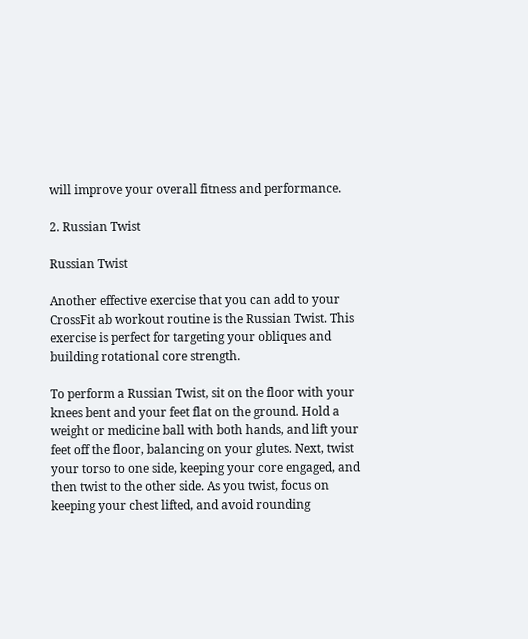will improve your overall fitness and performance.

2. Russian Twist

Russian Twist

Another effective exercise that you can add to your CrossFit ab workout routine is the Russian Twist. This exercise is perfect for targeting your obliques and building rotational core strength.

To perform a Russian Twist, sit on the floor with your knees bent and your feet flat on the ground. Hold a weight or medicine ball with both hands, and lift your feet off the floor, balancing on your glutes. Next, twist your torso to one side, keeping your core engaged, and then twist to the other side. As you twist, focus on keeping your chest lifted, and avoid rounding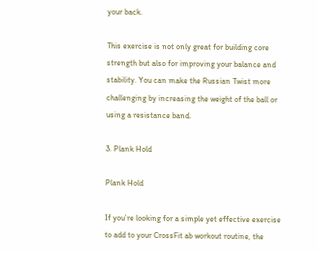your back.

This exercise is not only great for building core strength but also for improving your balance and stability. You can make the Russian Twist more challenging by increasing the weight of the ball or using a resistance band.

3. Plank Hold

Plank Hold

If you’re looking for a simple yet effective exercise to add to your CrossFit ab workout routine, the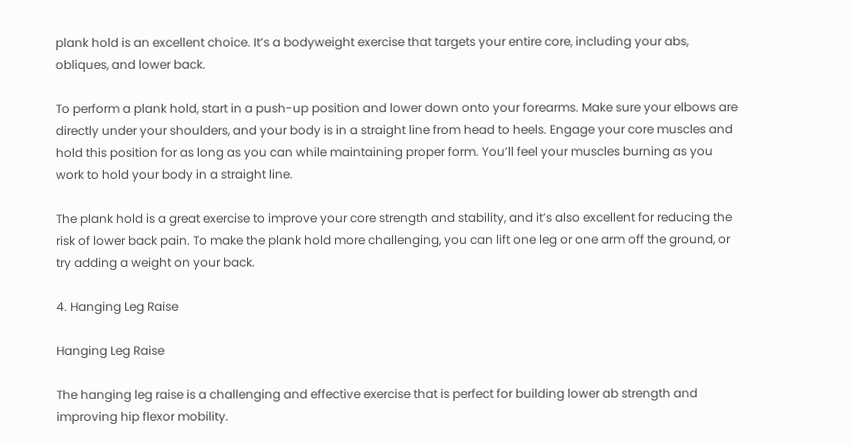plank hold is an excellent choice. It’s a bodyweight exercise that targets your entire core, including your abs, obliques, and lower back.

To perform a plank hold, start in a push-up position and lower down onto your forearms. Make sure your elbows are directly under your shoulders, and your body is in a straight line from head to heels. Engage your core muscles and hold this position for as long as you can while maintaining proper form. You’ll feel your muscles burning as you work to hold your body in a straight line.

The plank hold is a great exercise to improve your core strength and stability, and it’s also excellent for reducing the risk of lower back pain. To make the plank hold more challenging, you can lift one leg or one arm off the ground, or try adding a weight on your back.

4. Hanging Leg Raise

Hanging Leg Raise

The hanging leg raise is a challenging and effective exercise that is perfect for building lower ab strength and improving hip flexor mobility.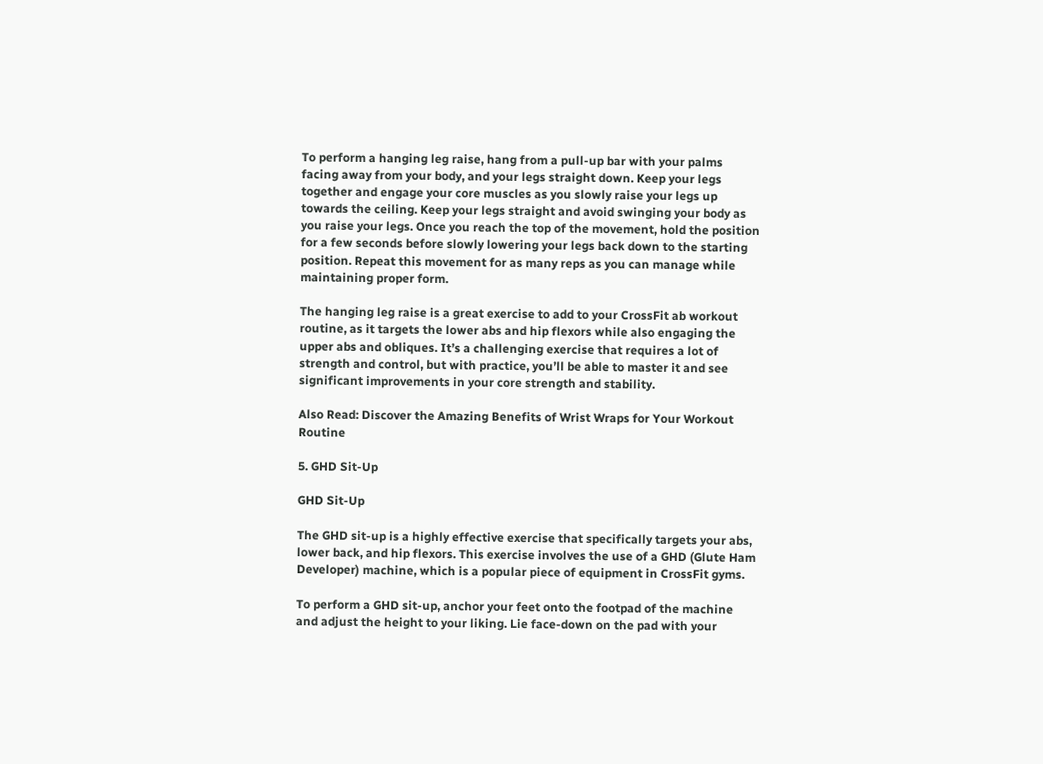To perform a hanging leg raise, hang from a pull-up bar with your palms facing away from your body, and your legs straight down. Keep your legs together and engage your core muscles as you slowly raise your legs up towards the ceiling. Keep your legs straight and avoid swinging your body as you raise your legs. Once you reach the top of the movement, hold the position for a few seconds before slowly lowering your legs back down to the starting position. Repeat this movement for as many reps as you can manage while maintaining proper form.

The hanging leg raise is a great exercise to add to your CrossFit ab workout routine, as it targets the lower abs and hip flexors while also engaging the upper abs and obliques. It’s a challenging exercise that requires a lot of strength and control, but with practice, you’ll be able to master it and see significant improvements in your core strength and stability.

Also Read: Discover the Amazing Benefits of Wrist Wraps for Your Workout Routine

5. GHD Sit-Up

GHD Sit-Up

The GHD sit-up is a highly effective exercise that specifically targets your abs, lower back, and hip flexors. This exercise involves the use of a GHD (Glute Ham Developer) machine, which is a popular piece of equipment in CrossFit gyms.

To perform a GHD sit-up, anchor your feet onto the footpad of the machine and adjust the height to your liking. Lie face-down on the pad with your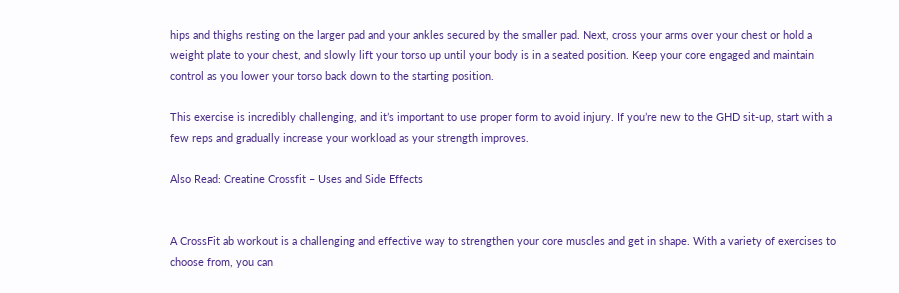hips and thighs resting on the larger pad and your ankles secured by the smaller pad. Next, cross your arms over your chest or hold a weight plate to your chest, and slowly lift your torso up until your body is in a seated position. Keep your core engaged and maintain control as you lower your torso back down to the starting position.

This exercise is incredibly challenging, and it’s important to use proper form to avoid injury. If you’re new to the GHD sit-up, start with a few reps and gradually increase your workload as your strength improves.

Also Read: Creatine Crossfit – Uses and Side Effects


A CrossFit ab workout is a challenging and effective way to strengthen your core muscles and get in shape. With a variety of exercises to choose from, you can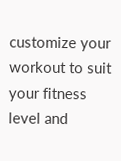customize your workout to suit your fitness level and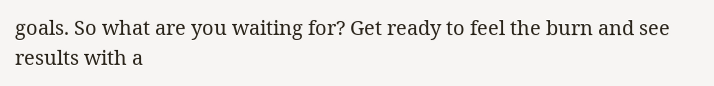goals. So what are you waiting for? Get ready to feel the burn and see results with a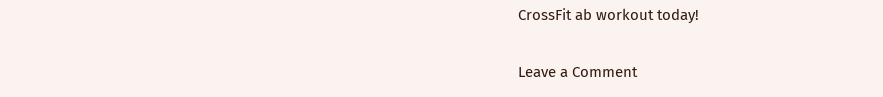CrossFit ab workout today!

Leave a Comment